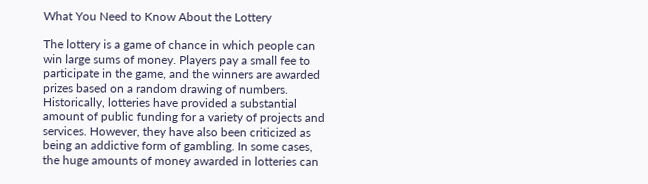What You Need to Know About the Lottery

The lottery is a game of chance in which people can win large sums of money. Players pay a small fee to participate in the game, and the winners are awarded prizes based on a random drawing of numbers. Historically, lotteries have provided a substantial amount of public funding for a variety of projects and services. However, they have also been criticized as being an addictive form of gambling. In some cases, the huge amounts of money awarded in lotteries can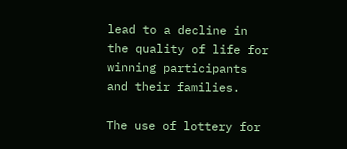lead to a decline in the quality of life for winning participants and their families.

The use of lottery for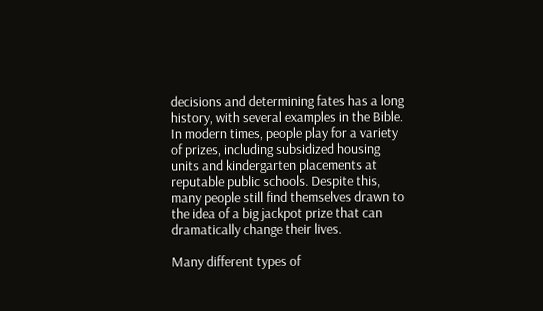decisions and determining fates has a long history, with several examples in the Bible. In modern times, people play for a variety of prizes, including subsidized housing units and kindergarten placements at reputable public schools. Despite this, many people still find themselves drawn to the idea of a big jackpot prize that can dramatically change their lives.

Many different types of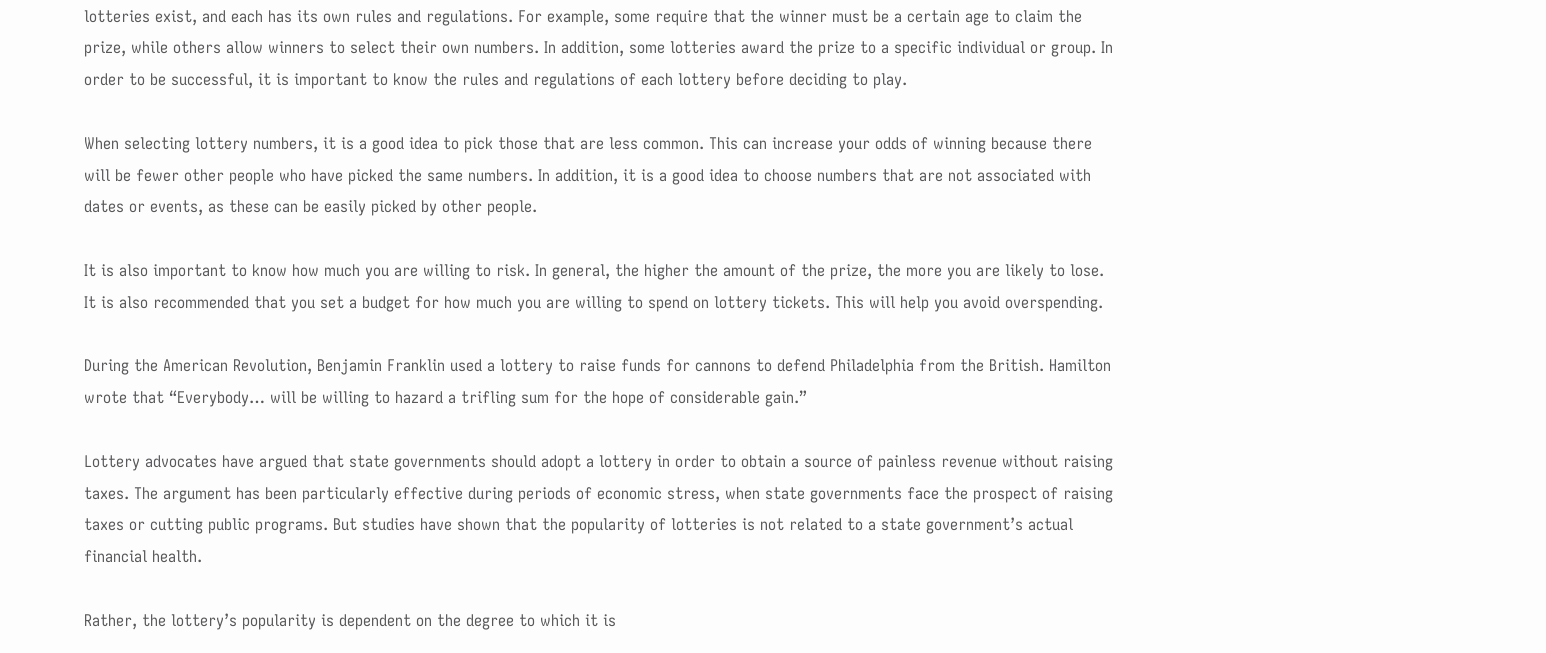lotteries exist, and each has its own rules and regulations. For example, some require that the winner must be a certain age to claim the prize, while others allow winners to select their own numbers. In addition, some lotteries award the prize to a specific individual or group. In order to be successful, it is important to know the rules and regulations of each lottery before deciding to play.

When selecting lottery numbers, it is a good idea to pick those that are less common. This can increase your odds of winning because there will be fewer other people who have picked the same numbers. In addition, it is a good idea to choose numbers that are not associated with dates or events, as these can be easily picked by other people.

It is also important to know how much you are willing to risk. In general, the higher the amount of the prize, the more you are likely to lose. It is also recommended that you set a budget for how much you are willing to spend on lottery tickets. This will help you avoid overspending.

During the American Revolution, Benjamin Franklin used a lottery to raise funds for cannons to defend Philadelphia from the British. Hamilton wrote that “Everybody… will be willing to hazard a trifling sum for the hope of considerable gain.”

Lottery advocates have argued that state governments should adopt a lottery in order to obtain a source of painless revenue without raising taxes. The argument has been particularly effective during periods of economic stress, when state governments face the prospect of raising taxes or cutting public programs. But studies have shown that the popularity of lotteries is not related to a state government’s actual financial health.

Rather, the lottery’s popularity is dependent on the degree to which it is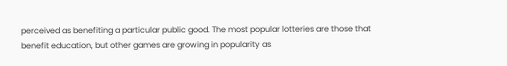perceived as benefiting a particular public good. The most popular lotteries are those that benefit education, but other games are growing in popularity as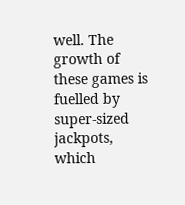well. The growth of these games is fuelled by super-sized jackpots, which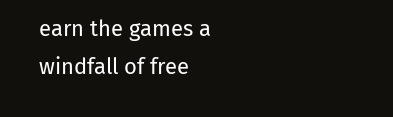earn the games a windfall of free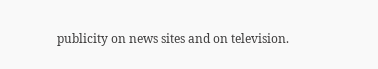publicity on news sites and on television.